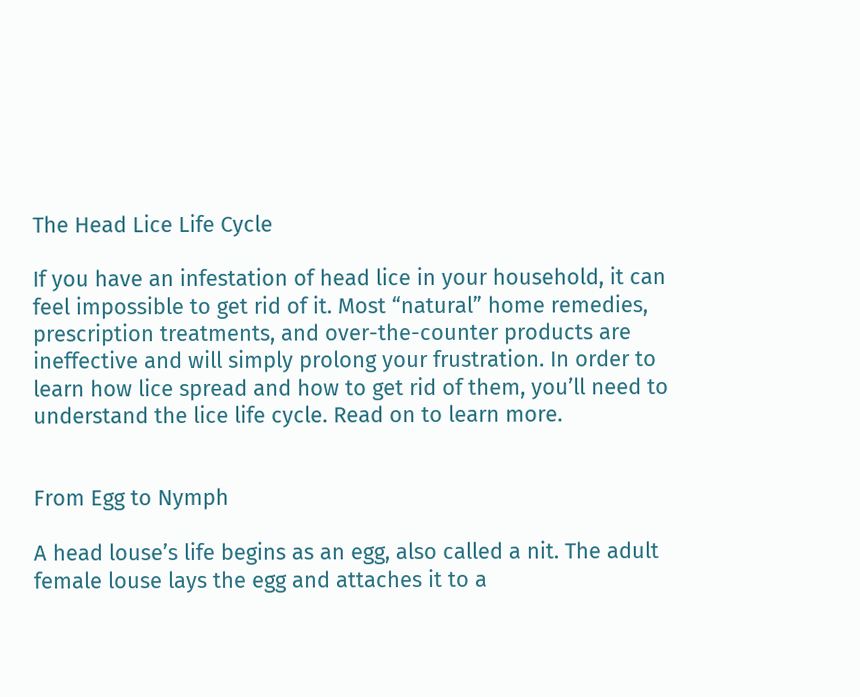The Head Lice Life Cycle

If you have an infestation of head lice in your household, it can feel impossible to get rid of it. Most “natural” home remedies, prescription treatments, and over-the-counter products are ineffective and will simply prolong your frustration. In order to learn how lice spread and how to get rid of them, you’ll need to understand the lice life cycle. Read on to learn more.


From Egg to Nymph

A head louse’s life begins as an egg, also called a nit. The adult female louse lays the egg and attaches it to a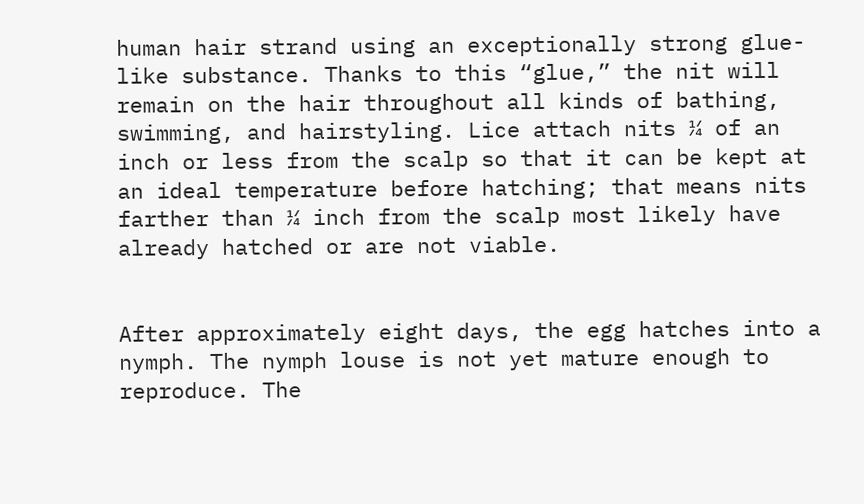human hair strand using an exceptionally strong glue-like substance. Thanks to this “glue,” the nit will remain on the hair throughout all kinds of bathing, swimming, and hairstyling. Lice attach nits ¼ of an inch or less from the scalp so that it can be kept at an ideal temperature before hatching; that means nits farther than ¼ inch from the scalp most likely have already hatched or are not viable.


After approximately eight days, the egg hatches into a nymph. The nymph louse is not yet mature enough to reproduce. The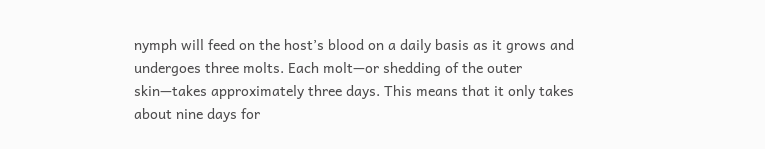nymph will feed on the host’s blood on a daily basis as it grows and undergoes three molts. Each molt—or shedding of the outer skin—takes approximately three days. This means that it only takes about nine days for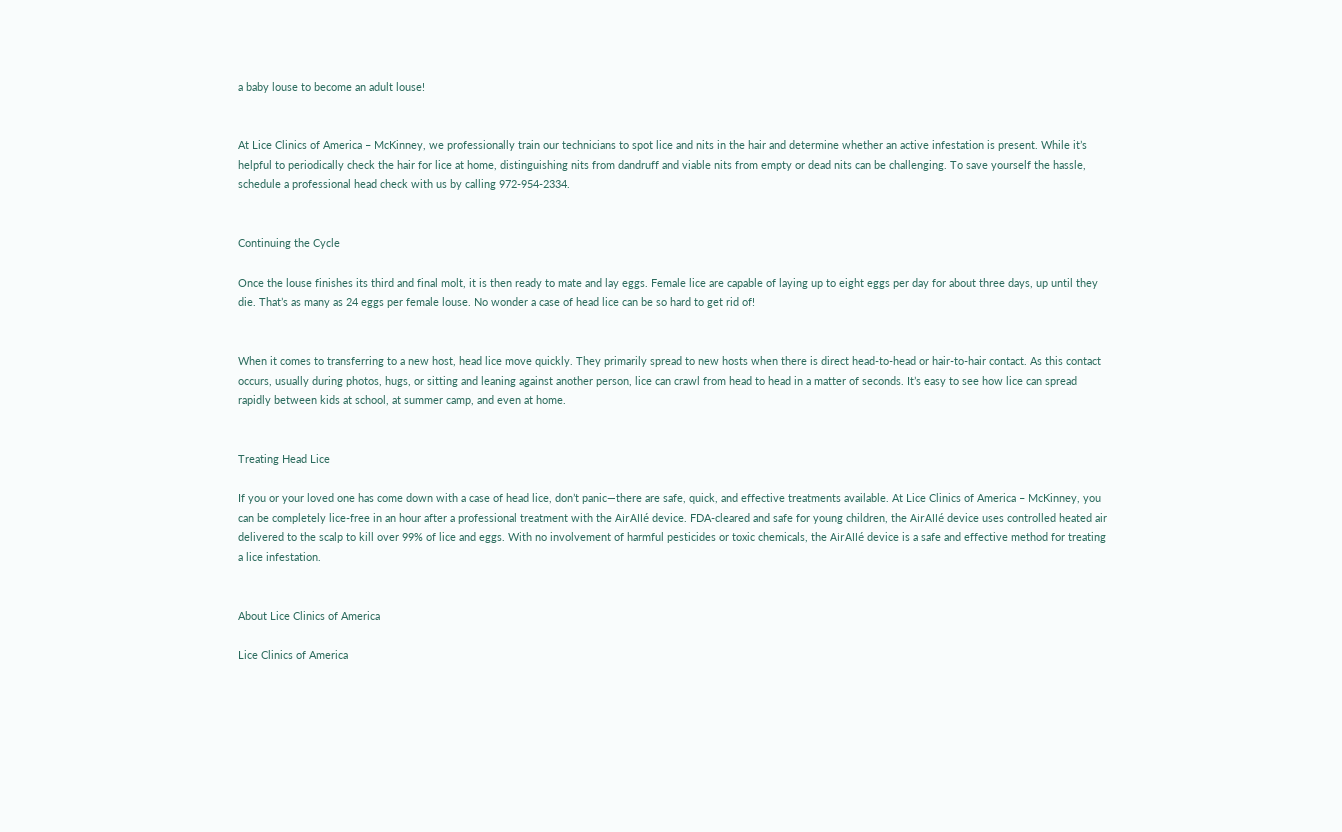a baby louse to become an adult louse!


At Lice Clinics of America – McKinney, we professionally train our technicians to spot lice and nits in the hair and determine whether an active infestation is present. While it’s helpful to periodically check the hair for lice at home, distinguishing nits from dandruff and viable nits from empty or dead nits can be challenging. To save yourself the hassle, schedule a professional head check with us by calling 972-954-2334.


Continuing the Cycle

Once the louse finishes its third and final molt, it is then ready to mate and lay eggs. Female lice are capable of laying up to eight eggs per day for about three days, up until they die. That’s as many as 24 eggs per female louse. No wonder a case of head lice can be so hard to get rid of!


When it comes to transferring to a new host, head lice move quickly. They primarily spread to new hosts when there is direct head-to-head or hair-to-hair contact. As this contact occurs, usually during photos, hugs, or sitting and leaning against another person, lice can crawl from head to head in a matter of seconds. It’s easy to see how lice can spread rapidly between kids at school, at summer camp, and even at home.


Treating Head Lice

If you or your loved one has come down with a case of head lice, don’t panic—there are safe, quick, and effective treatments available. At Lice Clinics of America – McKinney, you can be completely lice-free in an hour after a professional treatment with the AirAllé device. FDA-cleared and safe for young children, the AirAllé device uses controlled heated air delivered to the scalp to kill over 99% of lice and eggs. With no involvement of harmful pesticides or toxic chemicals, the AirAllé device is a safe and effective method for treating a lice infestation.


About Lice Clinics of America

Lice Clinics of America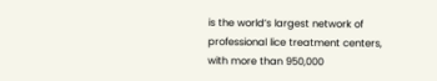is the world’s largest network of professional lice treatment centers, with more than 950,000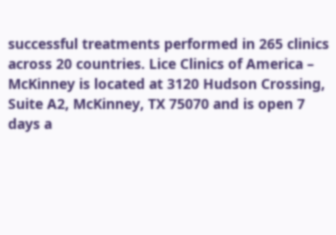successful treatments performed in 265 clinics across 20 countries. Lice Clinics of America – McKinney is located at 3120 Hudson Crossing, Suite A2, McKinney, TX 75070 and is open 7 days a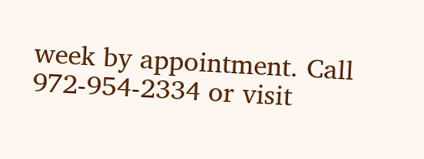week by appointment. Call 972-954-2334 or visit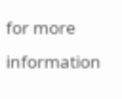for more information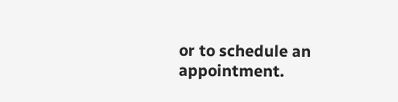or to schedule an appointment.